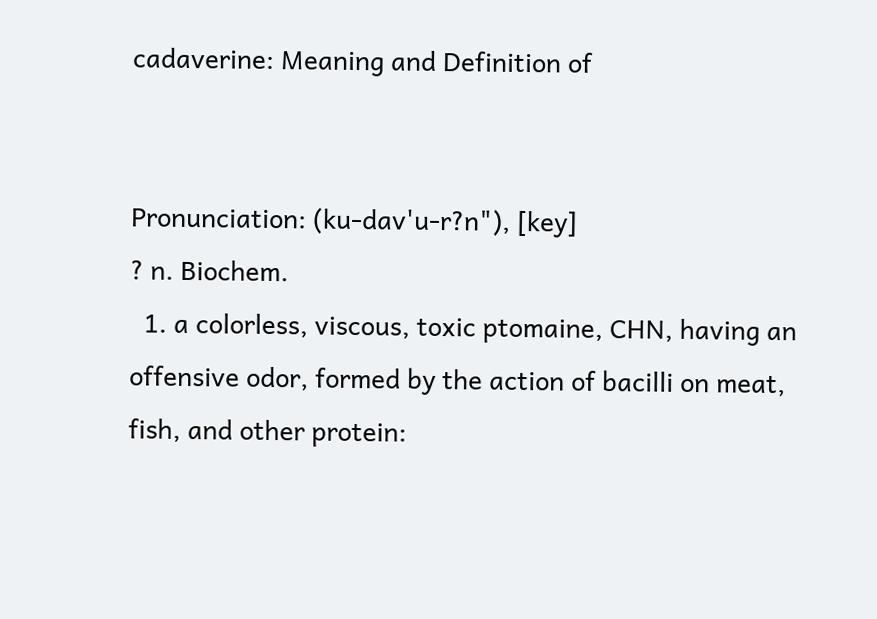cadaverine: Meaning and Definition of


Pronunciation: (ku-dav'u-r?n"), [key]
? n. Biochem.
  1. a colorless, viscous, toxic ptomaine, CHN, having an offensive odor, formed by the action of bacilli on meat, fish, and other protein: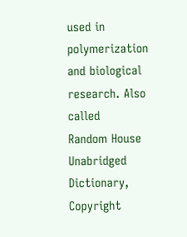used in polymerization and biological research. Also called
Random House Unabridged Dictionary, Copyright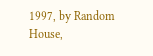1997, by Random House,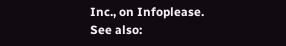Inc., on Infoplease.
See also: